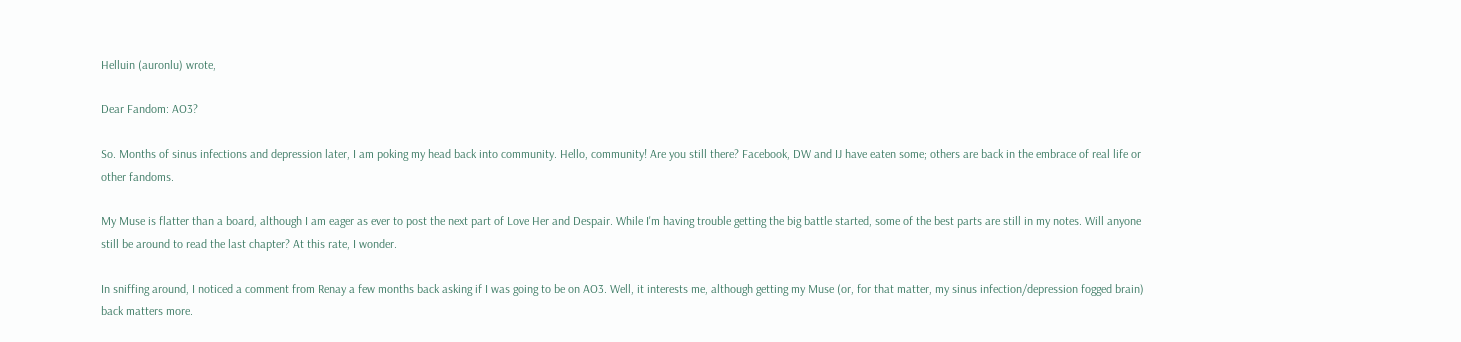Helluin (auronlu) wrote,

Dear Fandom: AO3?

So. Months of sinus infections and depression later, I am poking my head back into community. Hello, community! Are you still there? Facebook, DW and IJ have eaten some; others are back in the embrace of real life or other fandoms.

My Muse is flatter than a board, although I am eager as ever to post the next part of Love Her and Despair. While I'm having trouble getting the big battle started, some of the best parts are still in my notes. Will anyone still be around to read the last chapter? At this rate, I wonder.

In sniffing around, I noticed a comment from Renay a few months back asking if I was going to be on AO3. Well, it interests me, although getting my Muse (or, for that matter, my sinus infection/depression fogged brain) back matters more.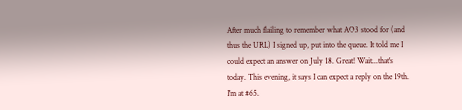After much flailing to remember what AO3 stood for (and thus the URL) I signed up, put into the queue. It told me I could expect an answer on July 18. Great! Wait...that's today. This evening, it says I can expect a reply on the 19th. I'm at #65.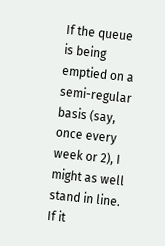If the queue is being emptied on a semi-regular basis (say, once every week or 2), I might as well stand in line. If it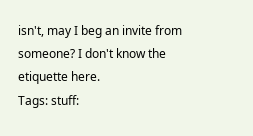isn't, may I beg an invite from someone? I don't know the etiquette here.
Tags: stuff: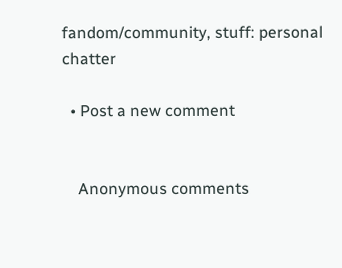fandom/community, stuff: personal chatter

  • Post a new comment


    Anonymous comments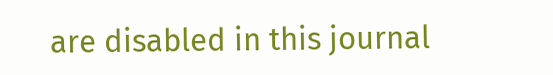are disabled in this journal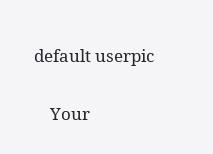default userpic

    Your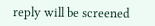reply will be screened